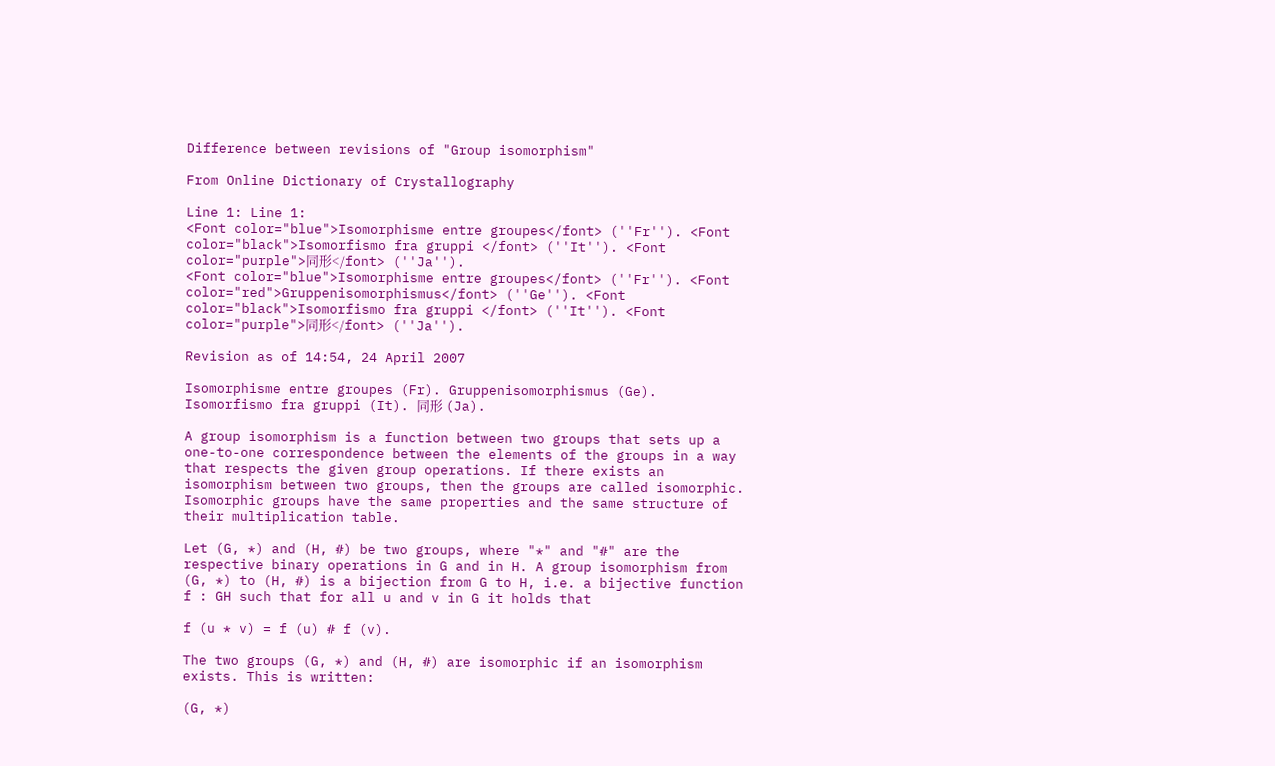Difference between revisions of "Group isomorphism"

From Online Dictionary of Crystallography

Line 1: Line 1:
<Font color="blue">Isomorphisme entre groupes</font> (''Fr''). <Font color="black">Isomorfismo fra gruppi </font> (''It''). <Font color="purple">同形</font> (''Ja'').
<Font color="blue">Isomorphisme entre groupes</font> (''Fr''). <Font color="red">Gruppenisomorphismus</font> (''Ge''). <Font color="black">Isomorfismo fra gruppi </font> (''It''). <Font color="purple">同形</font> (''Ja'').

Revision as of 14:54, 24 April 2007

Isomorphisme entre groupes (Fr). Gruppenisomorphismus (Ge). Isomorfismo fra gruppi (It). 同形 (Ja).

A group isomorphism is a function between two groups that sets up a one-to-one correspondence between the elements of the groups in a way that respects the given group operations. If there exists an isomorphism between two groups, then the groups are called isomorphic. Isomorphic groups have the same properties and the same structure of their multiplication table.

Let (G, *) and (H, #) be two groups, where "*" and "#" are the respective binary operations in G and in H. A group isomorphism from (G, *) to (H, #) is a bijection from G to H, i.e. a bijective function f : GH such that for all u and v in G it holds that

f (u * v) = f (u) # f (v).

The two groups (G, *) and (H, #) are isomorphic if an isomorphism exists. This is written:

(G, *)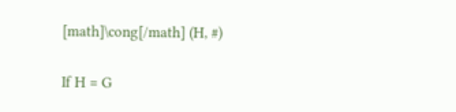[math]\cong[/math] (H, #)

If H = G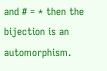and # = * then the bijection is an automorphism.